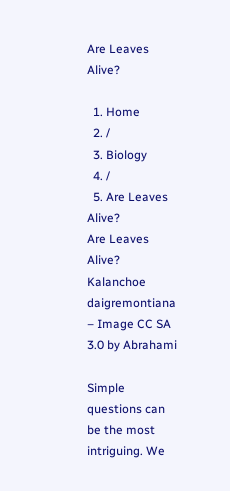Are Leaves Alive?

  1. Home
  2. /
  3. Biology
  4. /
  5. Are Leaves Alive?
Are Leaves Alive?
Kalanchoe daigremontiana – Image CC SA 3.0 by Abrahami

Simple questions can be the most intriguing. We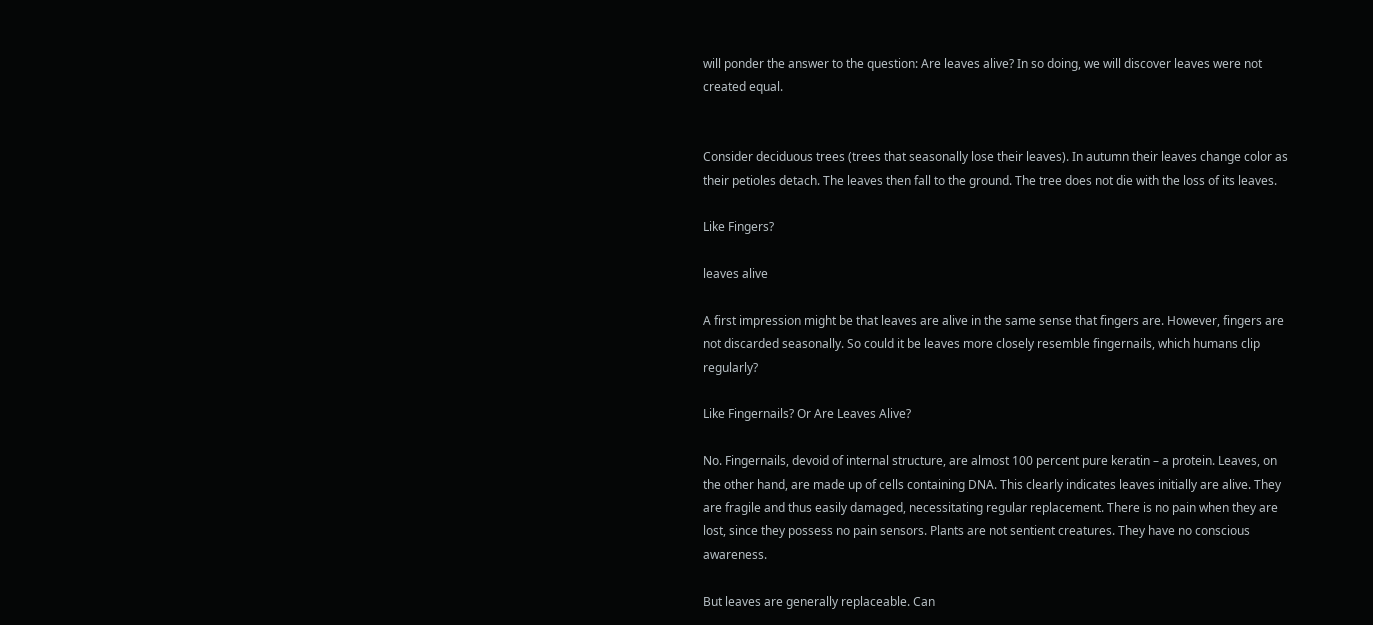will ponder the answer to the question: Are leaves alive? In so doing, we will discover leaves were not created equal.


Consider deciduous trees (trees that seasonally lose their leaves). In autumn their leaves change color as their petioles detach. The leaves then fall to the ground. The tree does not die with the loss of its leaves.

Like Fingers?

leaves alive

A first impression might be that leaves are alive in the same sense that fingers are. However, fingers are not discarded seasonally. So could it be leaves more closely resemble fingernails, which humans clip regularly?

Like Fingernails? Or Are Leaves Alive?

No. Fingernails, devoid of internal structure, are almost 100 percent pure keratin – a protein. Leaves, on the other hand, are made up of cells containing DNA. This clearly indicates leaves initially are alive. They are fragile and thus easily damaged, necessitating regular replacement. There is no pain when they are lost, since they possess no pain sensors. Plants are not sentient creatures. They have no conscious awareness.

But leaves are generally replaceable. Can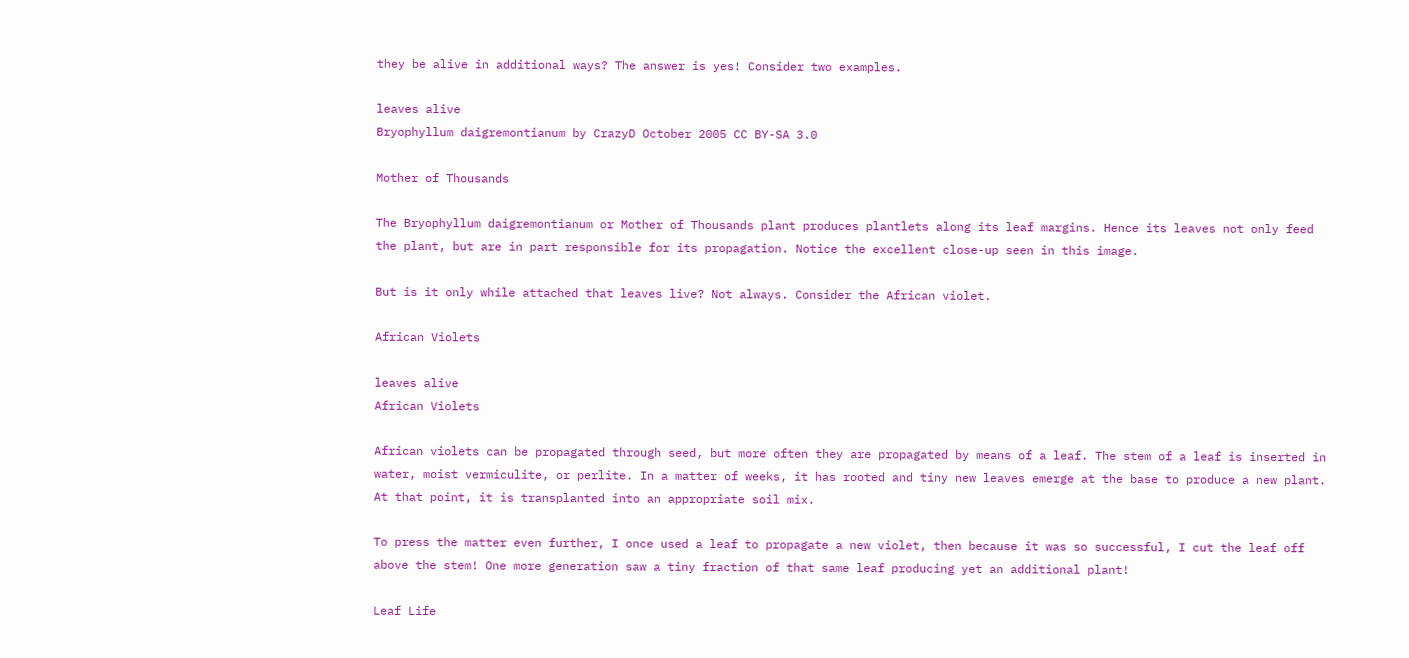they be alive in additional ways? The answer is yes! Consider two examples.

leaves alive
Bryophyllum daigremontianum by CrazyD October 2005 CC BY-SA 3.0

Mother of Thousands

The Bryophyllum daigremontianum or Mother of Thousands plant produces plantlets along its leaf margins. Hence its leaves not only feed the plant, but are in part responsible for its propagation. Notice the excellent close-up seen in this image.

But is it only while attached that leaves live? Not always. Consider the African violet.

African Violets

leaves alive
African Violets

African violets can be propagated through seed, but more often they are propagated by means of a leaf. The stem of a leaf is inserted in water, moist vermiculite, or perlite. In a matter of weeks, it has rooted and tiny new leaves emerge at the base to produce a new plant. At that point, it is transplanted into an appropriate soil mix.

To press the matter even further, I once used a leaf to propagate a new violet, then because it was so successful, I cut the leaf off above the stem! One more generation saw a tiny fraction of that same leaf producing yet an additional plant!

Leaf Life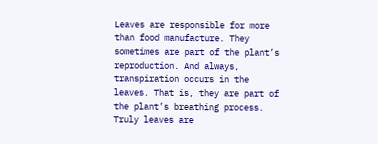Leaves are responsible for more than food manufacture. They sometimes are part of the plant’s reproduction. And always, transpiration occurs in the leaves. That is, they are part of the plant’s breathing process. Truly leaves are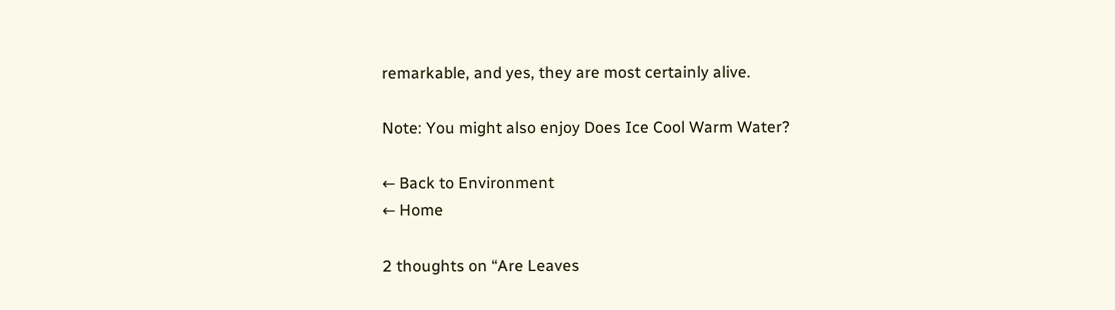remarkable, and yes, they are most certainly alive.

Note: You might also enjoy Does Ice Cool Warm Water?

← Back to Environment
← Home

2 thoughts on “Are Leaves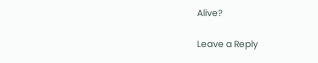Alive?

Leave a Reply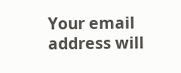Your email address will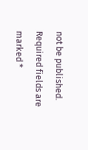not be published. Required fields are marked *